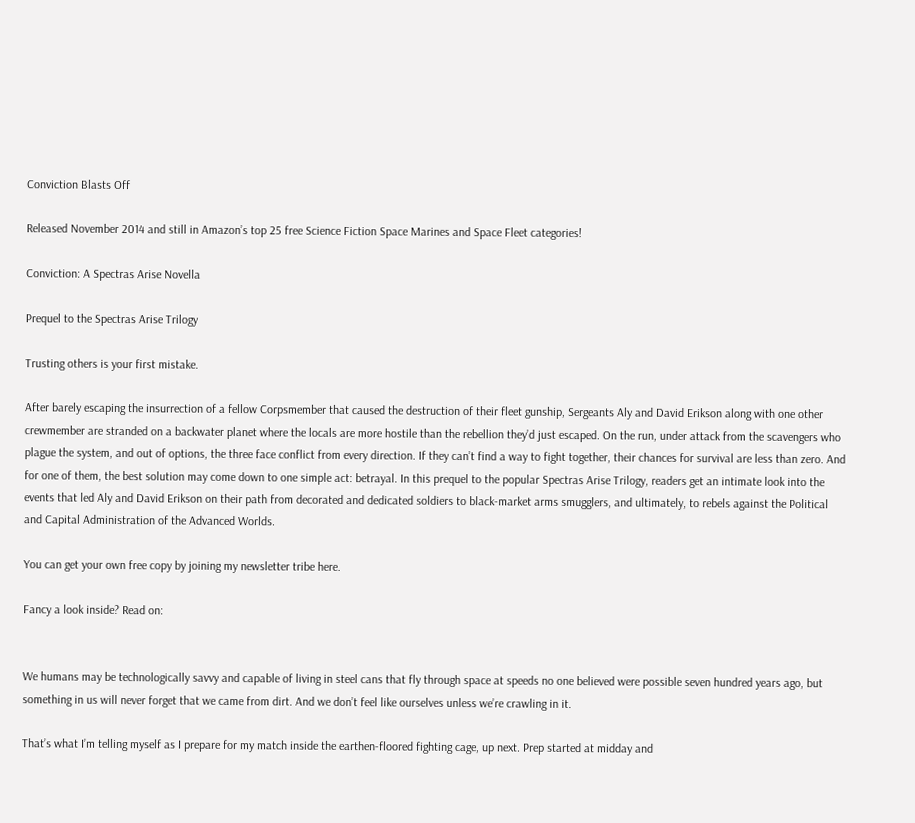Conviction Blasts Off

Released November 2014 and still in Amazon’s top 25 free Science Fiction Space Marines and Space Fleet categories!

Conviction: A Spectras Arise Novella

Prequel to the Spectras Arise Trilogy

Trusting others is your first mistake.

After barely escaping the insurrection of a fellow Corpsmember that caused the destruction of their fleet gunship, Sergeants Aly and David Erikson along with one other crewmember are stranded on a backwater planet where the locals are more hostile than the rebellion they’d just escaped. On the run, under attack from the scavengers who plague the system, and out of options, the three face conflict from every direction. If they can’t find a way to fight together, their chances for survival are less than zero. And for one of them, the best solution may come down to one simple act: betrayal. In this prequel to the popular Spectras Arise Trilogy, readers get an intimate look into the events that led Aly and David Erikson on their path from decorated and dedicated soldiers to black-market arms smugglers, and ultimately, to rebels against the Political and Capital Administration of the Advanced Worlds.

You can get your own free copy by joining my newsletter tribe here.

Fancy a look inside? Read on:


We humans may be technologically savvy and capable of living in steel cans that fly through space at speeds no one believed were possible seven hundred years ago, but something in us will never forget that we came from dirt. And we don’t feel like ourselves unless we’re crawling in it.

That’s what I’m telling myself as I prepare for my match inside the earthen-floored fighting cage, up next. Prep started at midday and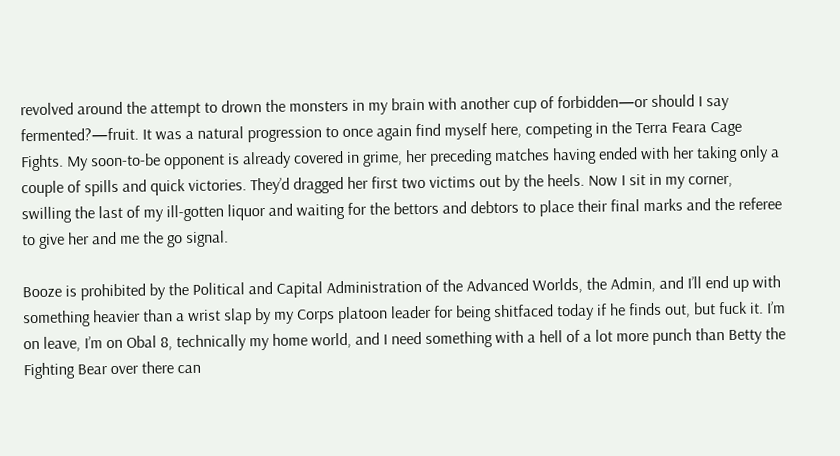revolved around the attempt to drown the monsters in my brain with another cup of forbidden—or should I say fermented?—fruit. It was a natural progression to once again find myself here, competing in the Terra Feara Cage Fights. My soon-to-be opponent is already covered in grime, her preceding matches having ended with her taking only a couple of spills and quick victories. They’d dragged her first two victims out by the heels. Now I sit in my corner, swilling the last of my ill-gotten liquor and waiting for the bettors and debtors to place their final marks and the referee to give her and me the go signal.

Booze is prohibited by the Political and Capital Administration of the Advanced Worlds, the Admin, and I’ll end up with something heavier than a wrist slap by my Corps platoon leader for being shitfaced today if he finds out, but fuck it. I’m on leave, I’m on Obal 8, technically my home world, and I need something with a hell of a lot more punch than Betty the Fighting Bear over there can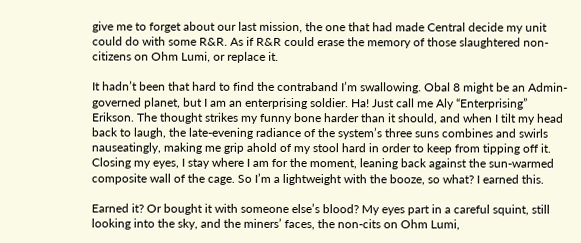give me to forget about our last mission, the one that had made Central decide my unit could do with some R&R. As if R&R could erase the memory of those slaughtered non-citizens on Ohm Lumi, or replace it.

It hadn’t been that hard to find the contraband I’m swallowing. Obal 8 might be an Admin-governed planet, but I am an enterprising soldier. Ha! Just call me Aly “Enterprising” Erikson. The thought strikes my funny bone harder than it should, and when I tilt my head back to laugh, the late-evening radiance of the system’s three suns combines and swirls nauseatingly, making me grip ahold of my stool hard in order to keep from tipping off it. Closing my eyes, I stay where I am for the moment, leaning back against the sun-warmed composite wall of the cage. So I’m a lightweight with the booze, so what? I earned this.

Earned it? Or bought it with someone else’s blood? My eyes part in a careful squint, still looking into the sky, and the miners’ faces, the non-cits on Ohm Lumi,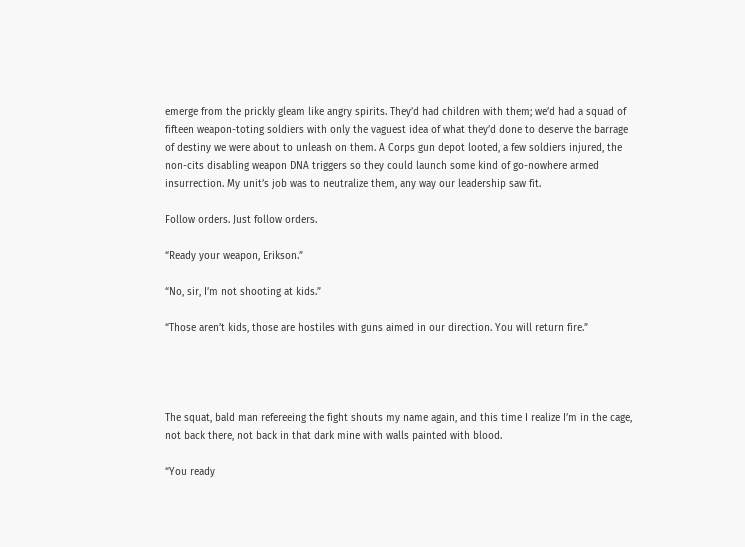emerge from the prickly gleam like angry spirits. They’d had children with them; we’d had a squad of fifteen weapon-toting soldiers with only the vaguest idea of what they’d done to deserve the barrage of destiny we were about to unleash on them. A Corps gun depot looted, a few soldiers injured, the non-cits disabling weapon DNA triggers so they could launch some kind of go-nowhere armed insurrection. My unit’s job was to neutralize them, any way our leadership saw fit.

Follow orders. Just follow orders.

“Ready your weapon, Erikson.”

“No, sir, I’m not shooting at kids.”

“Those aren’t kids, those are hostiles with guns aimed in our direction. You will return fire.”




The squat, bald man refereeing the fight shouts my name again, and this time I realize I’m in the cage, not back there, not back in that dark mine with walls painted with blood.

“You ready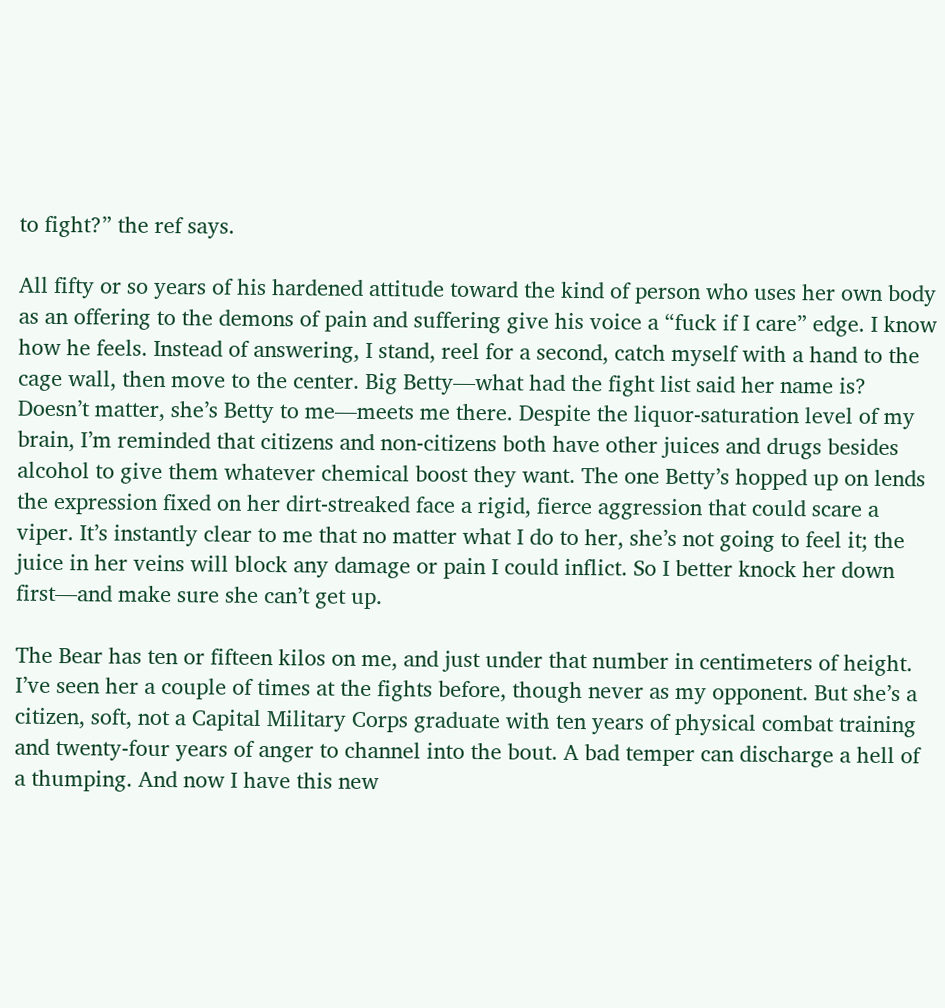to fight?” the ref says.

All fifty or so years of his hardened attitude toward the kind of person who uses her own body as an offering to the demons of pain and suffering give his voice a “fuck if I care” edge. I know how he feels. Instead of answering, I stand, reel for a second, catch myself with a hand to the cage wall, then move to the center. Big Betty—what had the fight list said her name is? Doesn’t matter, she’s Betty to me—meets me there. Despite the liquor-saturation level of my brain, I’m reminded that citizens and non-citizens both have other juices and drugs besides alcohol to give them whatever chemical boost they want. The one Betty’s hopped up on lends the expression fixed on her dirt-streaked face a rigid, fierce aggression that could scare a viper. It’s instantly clear to me that no matter what I do to her, she’s not going to feel it; the juice in her veins will block any damage or pain I could inflict. So I better knock her down first—and make sure she can’t get up.

The Bear has ten or fifteen kilos on me, and just under that number in centimeters of height. I’ve seen her a couple of times at the fights before, though never as my opponent. But she’s a citizen, soft, not a Capital Military Corps graduate with ten years of physical combat training and twenty-four years of anger to channel into the bout. A bad temper can discharge a hell of a thumping. And now I have this new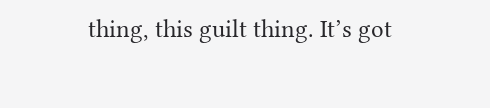thing, this guilt thing. It’s got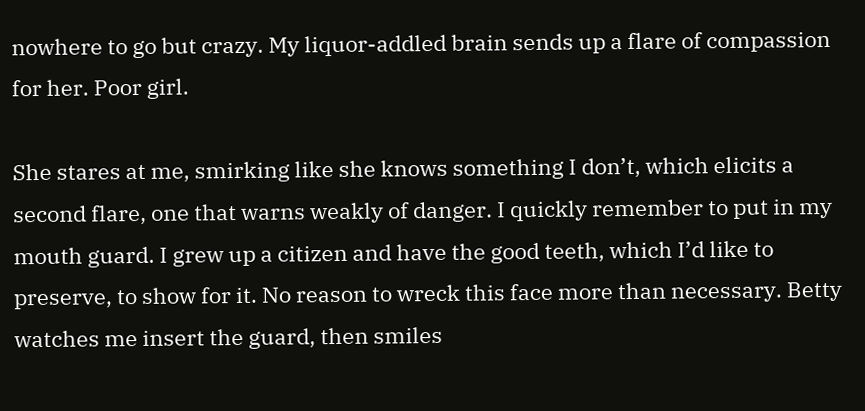nowhere to go but crazy. My liquor-addled brain sends up a flare of compassion for her. Poor girl.

She stares at me, smirking like she knows something I don’t, which elicits a second flare, one that warns weakly of danger. I quickly remember to put in my mouth guard. I grew up a citizen and have the good teeth, which I’d like to preserve, to show for it. No reason to wreck this face more than necessary. Betty watches me insert the guard, then smiles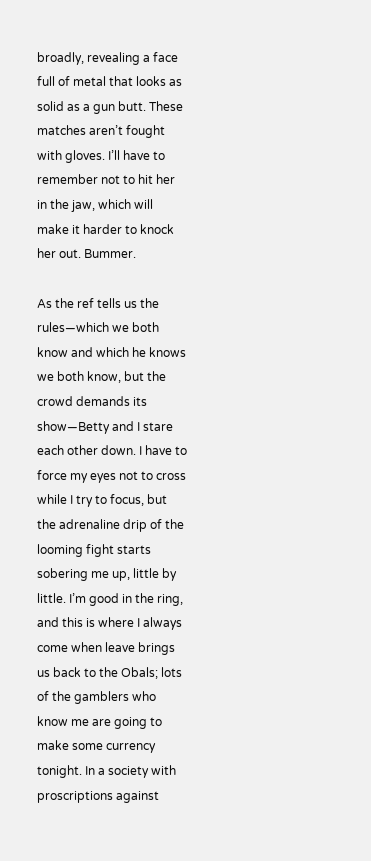broadly, revealing a face full of metal that looks as solid as a gun butt. These matches aren’t fought with gloves. I’ll have to remember not to hit her in the jaw, which will make it harder to knock her out. Bummer.

As the ref tells us the rules—which we both know and which he knows we both know, but the crowd demands its show—Betty and I stare each other down. I have to force my eyes not to cross while I try to focus, but the adrenaline drip of the looming fight starts sobering me up, little by little. I’m good in the ring, and this is where I always come when leave brings us back to the Obals; lots of the gamblers who know me are going to make some currency tonight. In a society with proscriptions against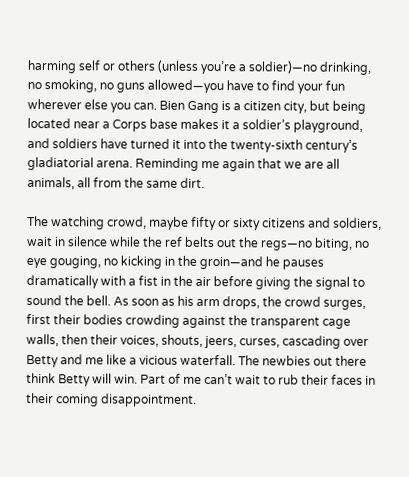harming self or others (unless you’re a soldier)—no drinking, no smoking, no guns allowed—you have to find your fun wherever else you can. Bien Gang is a citizen city, but being located near a Corps base makes it a soldier’s playground, and soldiers have turned it into the twenty-sixth century’s gladiatorial arena. Reminding me again that we are all animals, all from the same dirt.

The watching crowd, maybe fifty or sixty citizens and soldiers, wait in silence while the ref belts out the regs—no biting, no eye gouging, no kicking in the groin—and he pauses dramatically with a fist in the air before giving the signal to sound the bell. As soon as his arm drops, the crowd surges, first their bodies crowding against the transparent cage walls, then their voices, shouts, jeers, curses, cascading over Betty and me like a vicious waterfall. The newbies out there think Betty will win. Part of me can’t wait to rub their faces in their coming disappointment.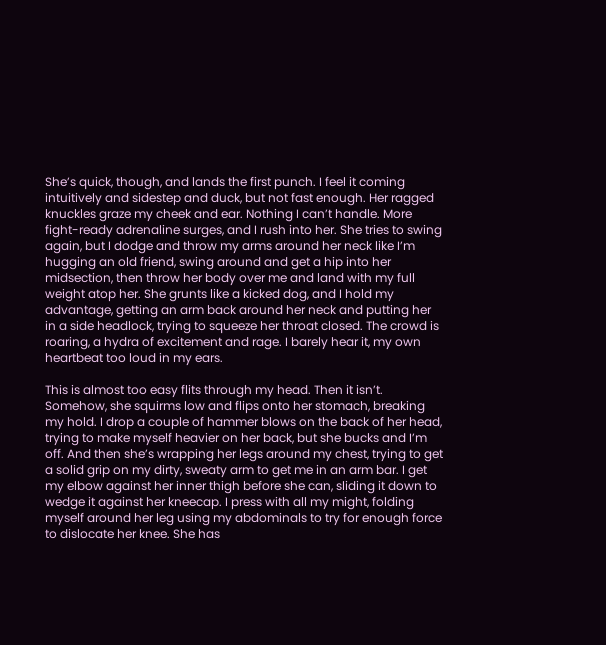She’s quick, though, and lands the first punch. I feel it coming intuitively and sidestep and duck, but not fast enough. Her ragged knuckles graze my cheek and ear. Nothing I can’t handle. More fight-ready adrenaline surges, and I rush into her. She tries to swing again, but I dodge and throw my arms around her neck like I’m hugging an old friend, swing around and get a hip into her midsection, then throw her body over me and land with my full weight atop her. She grunts like a kicked dog, and I hold my advantage, getting an arm back around her neck and putting her in a side headlock, trying to squeeze her throat closed. The crowd is roaring, a hydra of excitement and rage. I barely hear it, my own heartbeat too loud in my ears.

This is almost too easy flits through my head. Then it isn’t. Somehow, she squirms low and flips onto her stomach, breaking my hold. I drop a couple of hammer blows on the back of her head, trying to make myself heavier on her back, but she bucks and I’m off. And then she’s wrapping her legs around my chest, trying to get a solid grip on my dirty, sweaty arm to get me in an arm bar. I get my elbow against her inner thigh before she can, sliding it down to wedge it against her kneecap. I press with all my might, folding myself around her leg using my abdominals to try for enough force to dislocate her knee. She has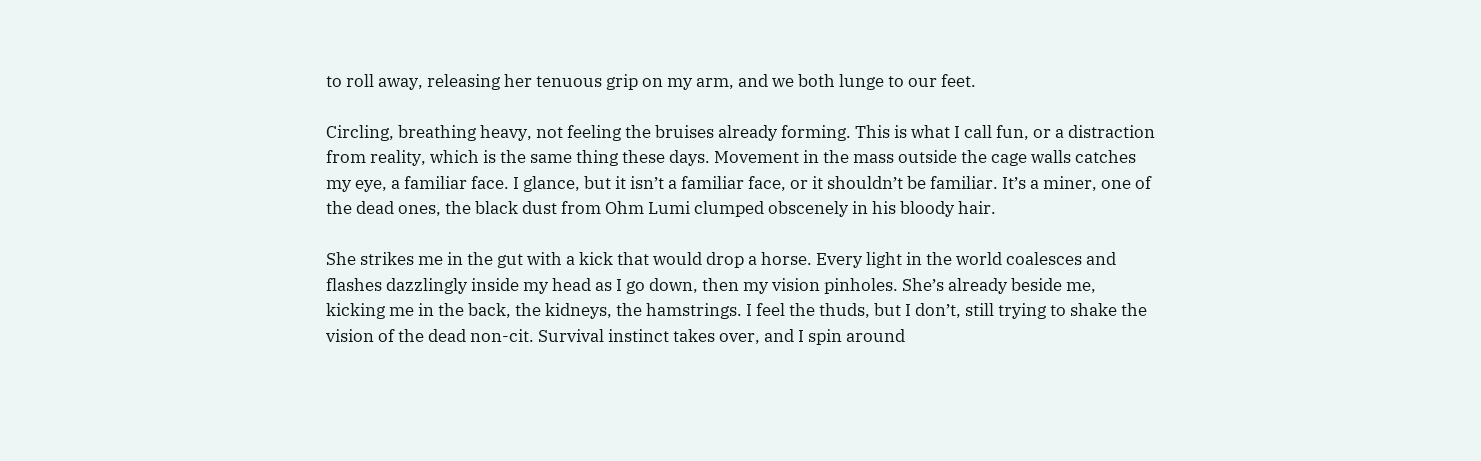to roll away, releasing her tenuous grip on my arm, and we both lunge to our feet.

Circling, breathing heavy, not feeling the bruises already forming. This is what I call fun, or a distraction from reality, which is the same thing these days. Movement in the mass outside the cage walls catches my eye, a familiar face. I glance, but it isn’t a familiar face, or it shouldn’t be familiar. It’s a miner, one of the dead ones, the black dust from Ohm Lumi clumped obscenely in his bloody hair.

She strikes me in the gut with a kick that would drop a horse. Every light in the world coalesces and flashes dazzlingly inside my head as I go down, then my vision pinholes. She’s already beside me, kicking me in the back, the kidneys, the hamstrings. I feel the thuds, but I don’t, still trying to shake the vision of the dead non-cit. Survival instinct takes over, and I spin around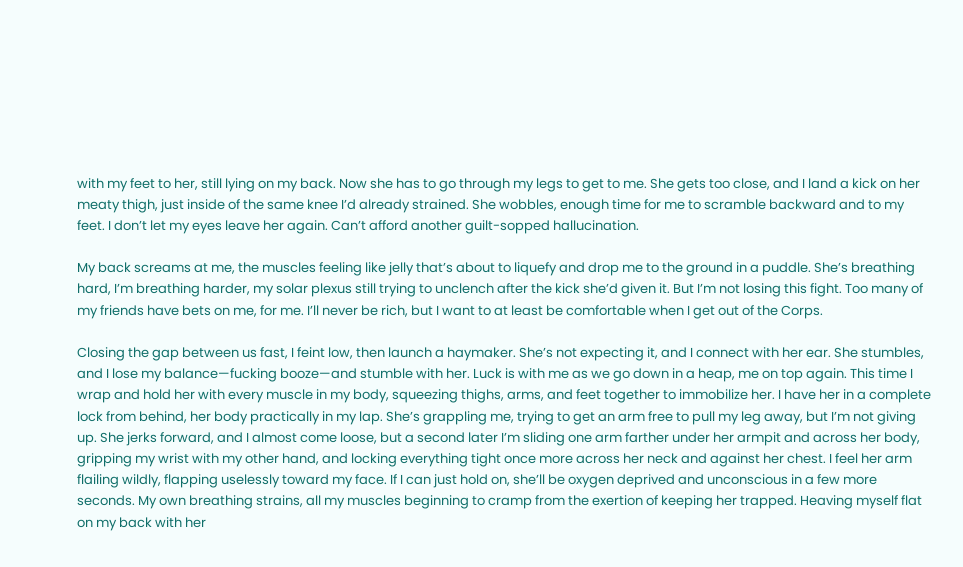with my feet to her, still lying on my back. Now she has to go through my legs to get to me. She gets too close, and I land a kick on her meaty thigh, just inside of the same knee I’d already strained. She wobbles, enough time for me to scramble backward and to my feet. I don’t let my eyes leave her again. Can’t afford another guilt-sopped hallucination.

My back screams at me, the muscles feeling like jelly that’s about to liquefy and drop me to the ground in a puddle. She’s breathing hard, I’m breathing harder, my solar plexus still trying to unclench after the kick she’d given it. But I’m not losing this fight. Too many of my friends have bets on me, for me. I’ll never be rich, but I want to at least be comfortable when I get out of the Corps.

Closing the gap between us fast, I feint low, then launch a haymaker. She’s not expecting it, and I connect with her ear. She stumbles, and I lose my balance—fucking booze—and stumble with her. Luck is with me as we go down in a heap, me on top again. This time I wrap and hold her with every muscle in my body, squeezing thighs, arms, and feet together to immobilize her. I have her in a complete lock from behind, her body practically in my lap. She’s grappling me, trying to get an arm free to pull my leg away, but I’m not giving up. She jerks forward, and I almost come loose, but a second later I’m sliding one arm farther under her armpit and across her body, gripping my wrist with my other hand, and locking everything tight once more across her neck and against her chest. I feel her arm flailing wildly, flapping uselessly toward my face. If I can just hold on, she’ll be oxygen deprived and unconscious in a few more seconds. My own breathing strains, all my muscles beginning to cramp from the exertion of keeping her trapped. Heaving myself flat on my back with her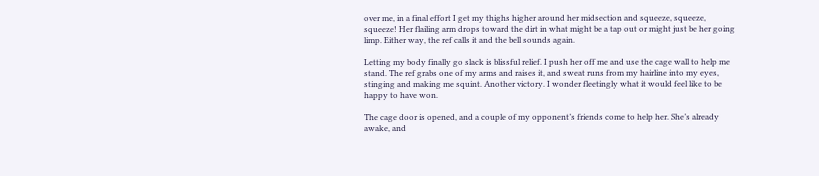over me, in a final effort I get my thighs higher around her midsection and squeeze, squeeze, squeeze! Her flailing arm drops toward the dirt in what might be a tap out or might just be her going limp. Either way, the ref calls it and the bell sounds again.

Letting my body finally go slack is blissful relief. I push her off me and use the cage wall to help me stand. The ref grabs one of my arms and raises it, and sweat runs from my hairline into my eyes, stinging and making me squint. Another victory. I wonder fleetingly what it would feel like to be happy to have won.

The cage door is opened, and a couple of my opponent’s friends come to help her. She’s already awake, and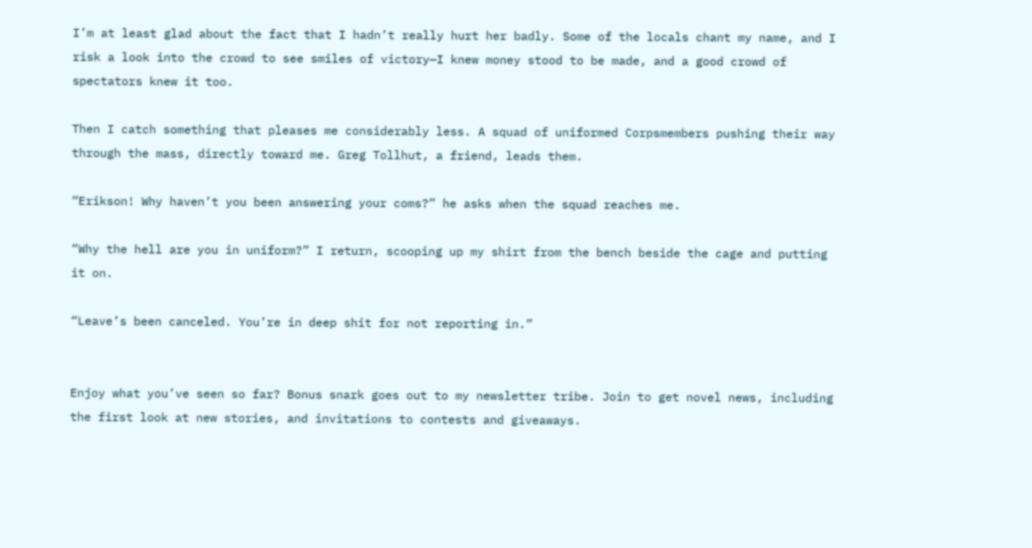I’m at least glad about the fact that I hadn’t really hurt her badly. Some of the locals chant my name, and I risk a look into the crowd to see smiles of victory—I knew money stood to be made, and a good crowd of spectators knew it too.

Then I catch something that pleases me considerably less. A squad of uniformed Corpsmembers pushing their way through the mass, directly toward me. Greg Tollhut, a friend, leads them.

“Erikson! Why haven’t you been answering your coms?” he asks when the squad reaches me.

“Why the hell are you in uniform?” I return, scooping up my shirt from the bench beside the cage and putting it on.

“Leave’s been canceled. You’re in deep shit for not reporting in.”


Enjoy what you’ve seen so far? Bonus snark goes out to my newsletter tribe. Join to get novel news, including the first look at new stories, and invitations to contests and giveaways.